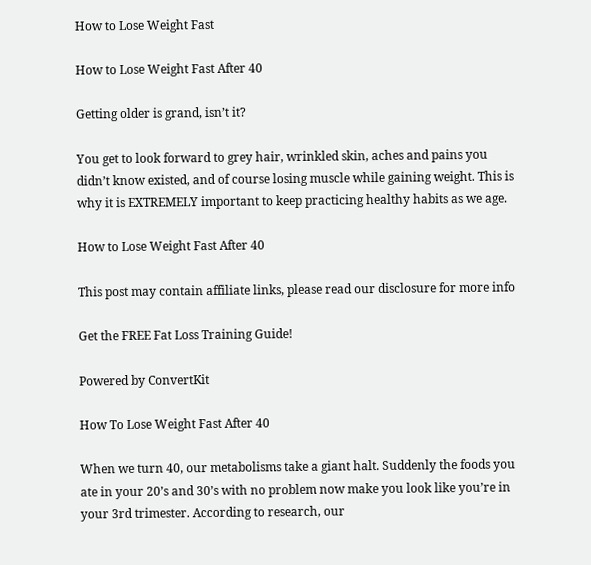How to Lose Weight Fast

How to Lose Weight Fast After 40

Getting older is grand, isn’t it?

You get to look forward to grey hair, wrinkled skin, aches and pains you didn’t know existed, and of course losing muscle while gaining weight. This is why it is EXTREMELY important to keep practicing healthy habits as we age.

How to Lose Weight Fast After 40

This post may contain affiliate links, please read our disclosure for more info

Get the FREE Fat Loss Training Guide!

Powered by ConvertKit

How To Lose Weight Fast After 40

When we turn 40, our metabolisms take a giant halt. Suddenly the foods you ate in your 20’s and 30’s with no problem now make you look like you’re in your 3rd trimester. According to research, our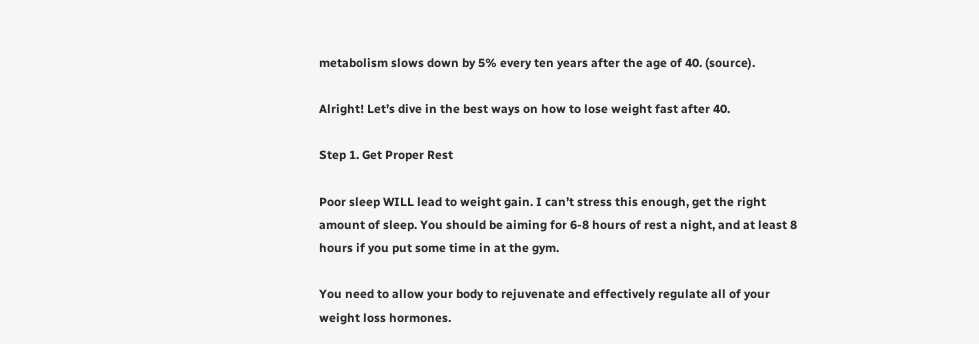metabolism slows down by 5% every ten years after the age of 40. (source).

Alright! Let’s dive in the best ways on how to lose weight fast after 40.

Step 1. Get Proper Rest

Poor sleep WILL lead to weight gain. I can’t stress this enough, get the right amount of sleep. You should be aiming for 6-8 hours of rest a night, and at least 8 hours if you put some time in at the gym.

You need to allow your body to rejuvenate and effectively regulate all of your weight loss hormones.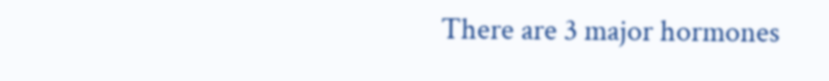There are 3 major hormones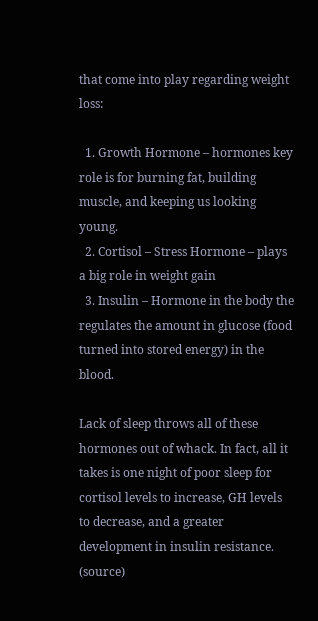that come into play regarding weight loss:

  1. Growth Hormone – hormones key role is for burning fat, building muscle, and keeping us looking young.
  2. Cortisol – Stress Hormone – plays a big role in weight gain
  3. Insulin – Hormone in the body the regulates the amount in glucose (food turned into stored energy) in the blood.

Lack of sleep throws all of these hormones out of whack. In fact, all it takes is one night of poor sleep for cortisol levels to increase, GH levels to decrease, and a greater development in insulin resistance. (source)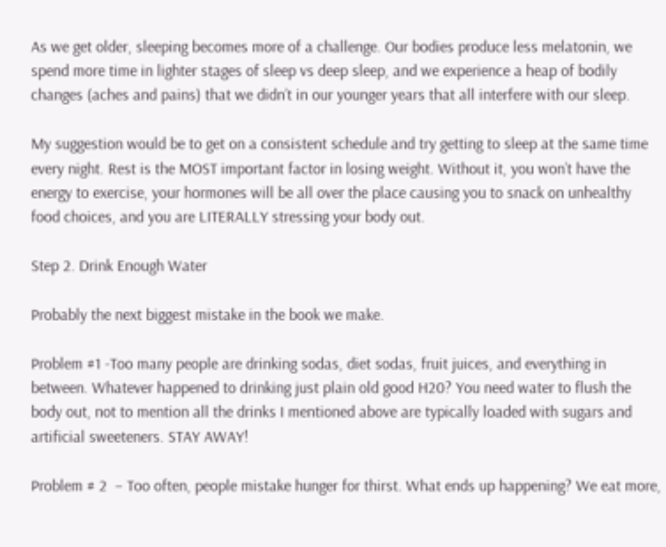As we get older, sleeping becomes more of a challenge. Our bodies produce less melatonin, we spend more time in lighter stages of sleep vs deep sleep, and we experience a heap of bodily changes (aches and pains) that we didn’t in our younger years that all interfere with our sleep.

My suggestion would be to get on a consistent schedule and try getting to sleep at the same time every night. Rest is the MOST important factor in losing weight. Without it, you won’t have the energy to exercise, your hormones will be all over the place causing you to snack on unhealthy food choices, and you are LITERALLY stressing your body out.

Step 2. Drink Enough Water

Probably the next biggest mistake in the book we make.

Problem #1 -Too many people are drinking sodas, diet sodas, fruit juices, and everything in between. Whatever happened to drinking just plain old good H20? You need water to flush the body out, not to mention all the drinks I mentioned above are typically loaded with sugars and artificial sweeteners. STAY AWAY!

Problem # 2  – Too often, people mistake hunger for thirst. What ends up happening? We eat more,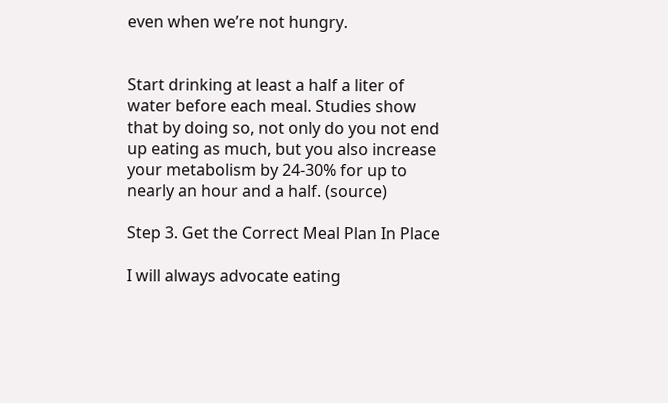even when we’re not hungry.


Start drinking at least a half a liter of water before each meal. Studies show that by doing so, not only do you not end up eating as much, but you also increase your metabolism by 24-30% for up to nearly an hour and a half. (source)

Step 3. Get the Correct Meal Plan In Place

I will always advocate eating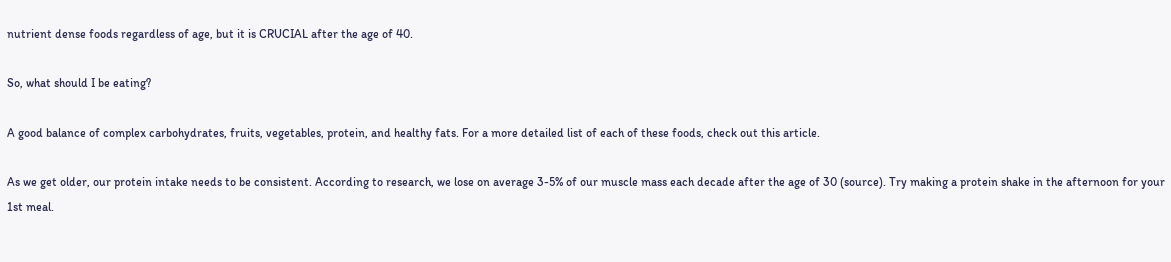nutrient dense foods regardless of age, but it is CRUCIAL after the age of 40.

So, what should I be eating?

A good balance of complex carbohydrates, fruits, vegetables, protein, and healthy fats. For a more detailed list of each of these foods, check out this article.

As we get older, our protein intake needs to be consistent. According to research, we lose on average 3-5% of our muscle mass each decade after the age of 30 (source). Try making a protein shake in the afternoon for your 1st meal.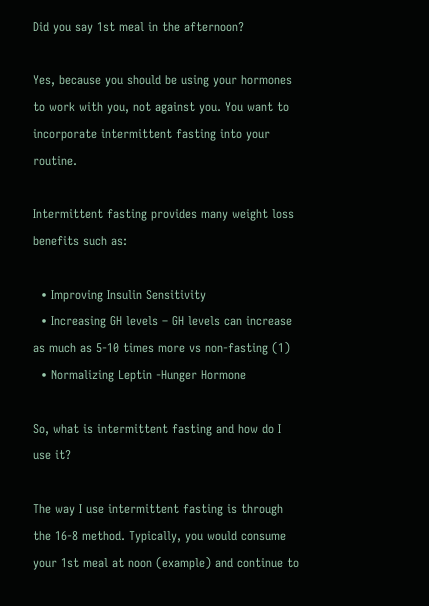Did you say 1st meal in the afternoon?

Yes, because you should be using your hormones to work with you, not against you. You want to incorporate intermittent fasting into your routine.

Intermittent fasting provides many weight loss benefits such as:

  • Improving Insulin Sensitivity
  • Increasing GH levels – GH levels can increase as much as 5-10 times more vs non-fasting (1)
  • Normalizing Leptin -Hunger Hormone

So, what is intermittent fasting and how do I use it?

The way I use intermittent fasting is through the 16-8 method. Typically, you would consume your 1st meal at noon (example) and continue to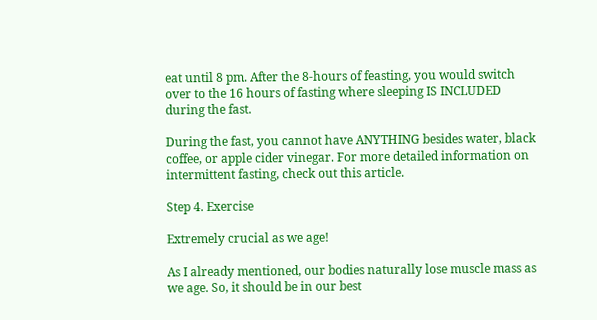eat until 8 pm. After the 8-hours of feasting, you would switch over to the 16 hours of fasting where sleeping IS INCLUDED during the fast.

During the fast, you cannot have ANYTHING besides water, black coffee, or apple cider vinegar. For more detailed information on intermittent fasting, check out this article.

Step 4. Exercise

Extremely crucial as we age!

As I already mentioned, our bodies naturally lose muscle mass as we age. So, it should be in our best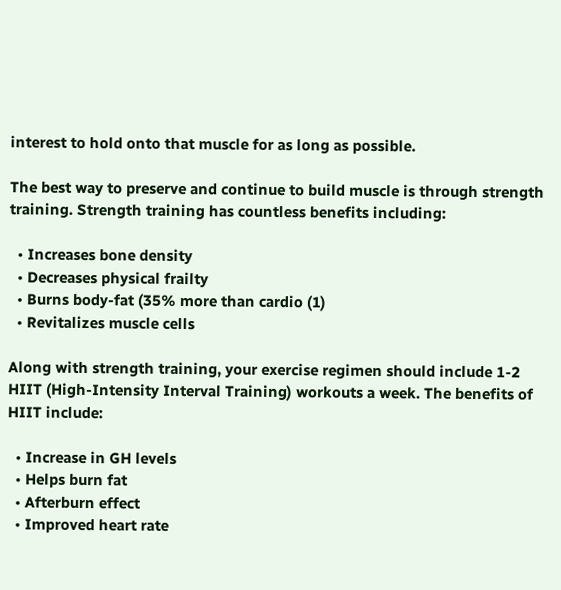interest to hold onto that muscle for as long as possible.

The best way to preserve and continue to build muscle is through strength training. Strength training has countless benefits including:

  • Increases bone density
  • Decreases physical frailty
  • Burns body-fat (35% more than cardio (1)
  • Revitalizes muscle cells

Along with strength training, your exercise regimen should include 1-2 HIIT (High-Intensity Interval Training) workouts a week. The benefits of HIIT include:

  • Increase in GH levels
  • Helps burn fat
  • Afterburn effect
  • Improved heart rate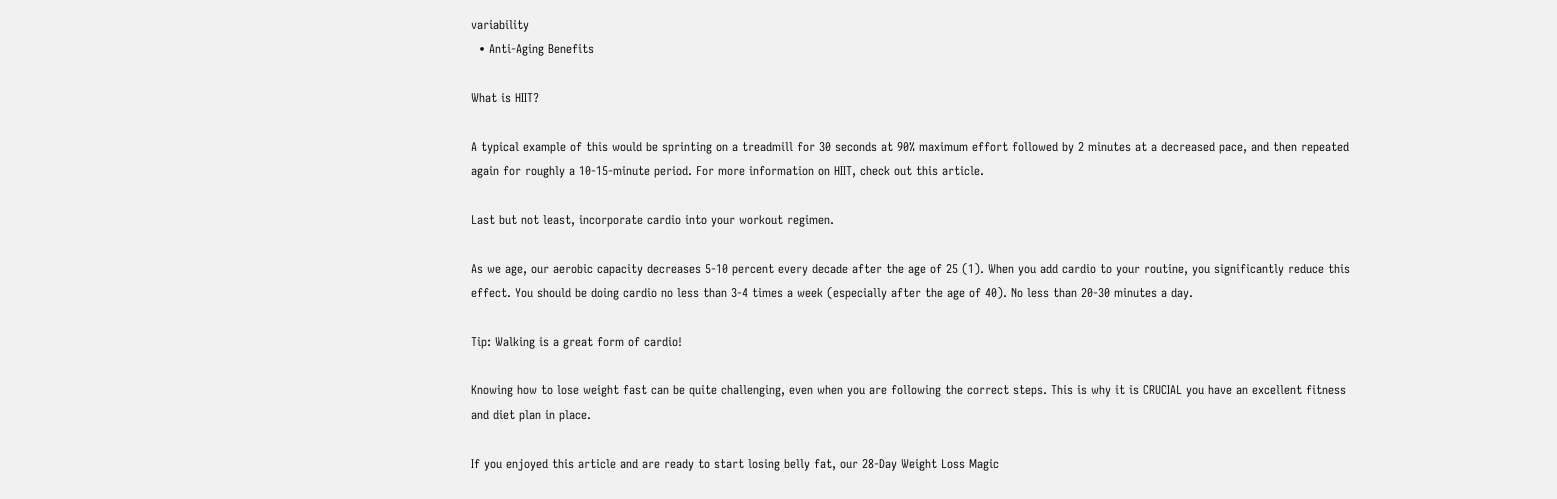variability
  • Anti-Aging Benefits

What is HIIT?

A typical example of this would be sprinting on a treadmill for 30 seconds at 90% maximum effort followed by 2 minutes at a decreased pace, and then repeated again for roughly a 10-15-minute period. For more information on HIIT, check out this article.

Last but not least, incorporate cardio into your workout regimen.

As we age, our aerobic capacity decreases 5-10 percent every decade after the age of 25 (1). When you add cardio to your routine, you significantly reduce this effect. You should be doing cardio no less than 3-4 times a week (especially after the age of 40). No less than 20-30 minutes a day.

Tip: Walking is a great form of cardio!

Knowing how to lose weight fast can be quite challenging, even when you are following the correct steps. This is why it is CRUCIAL you have an excellent fitness and diet plan in place.

If you enjoyed this article and are ready to start losing belly fat, our 28-Day Weight Loss Magic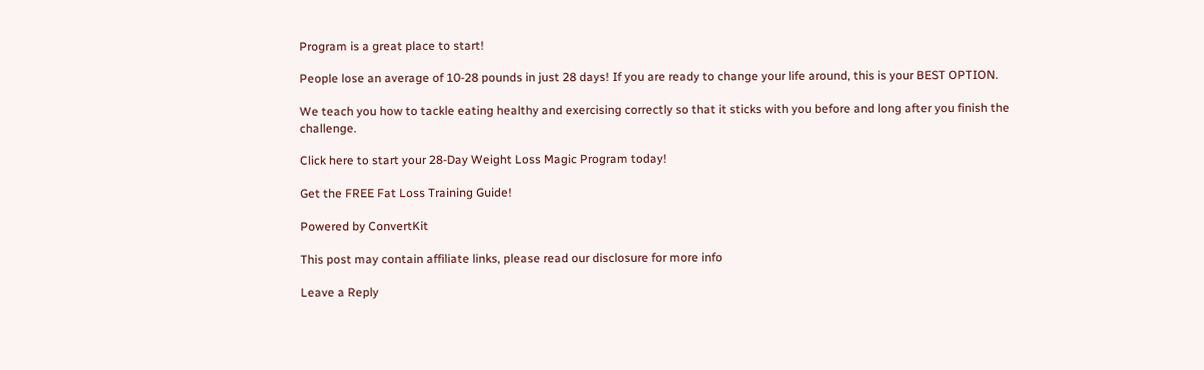Program is a great place to start!

People lose an average of 10-28 pounds in just 28 days! If you are ready to change your life around, this is your BEST OPTION.

We teach you how to tackle eating healthy and exercising correctly so that it sticks with you before and long after you finish the challenge.

Click here to start your 28-Day Weight Loss Magic Program today!

Get the FREE Fat Loss Training Guide!

Powered by ConvertKit

This post may contain affiliate links, please read our disclosure for more info

Leave a Reply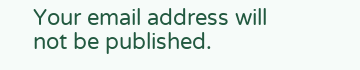Your email address will not be published.